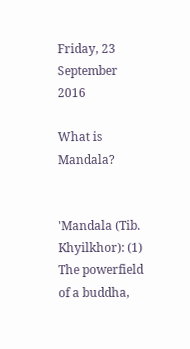Friday, 23 September 2016

What is Mandala?


'Mandala (Tib. Khyilkhor): (1) The powerfield of a buddha,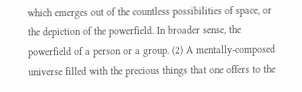which emerges out of the countless possibilities of space, or the depiction of the powerfield. In broader sense, the powerfield of a person or a group. (2) A mentally-composed universe filled with the precious things that one offers to the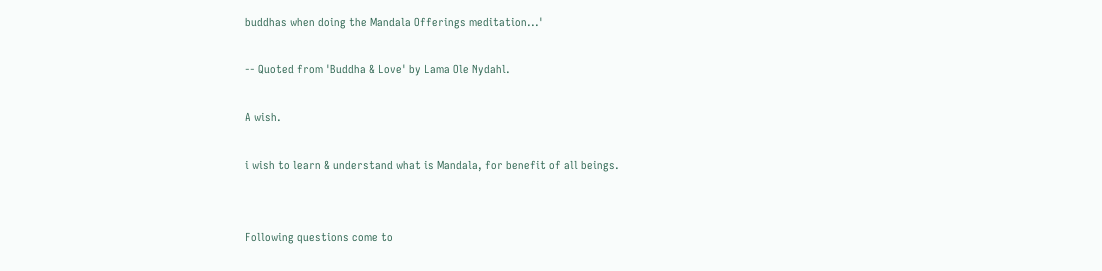buddhas when doing the Mandala Offerings meditation...'

-- Quoted from 'Buddha & Love' by Lama Ole Nydahl.

A wish.

i wish to learn & understand what is Mandala, for benefit of all beings.


Following questions come to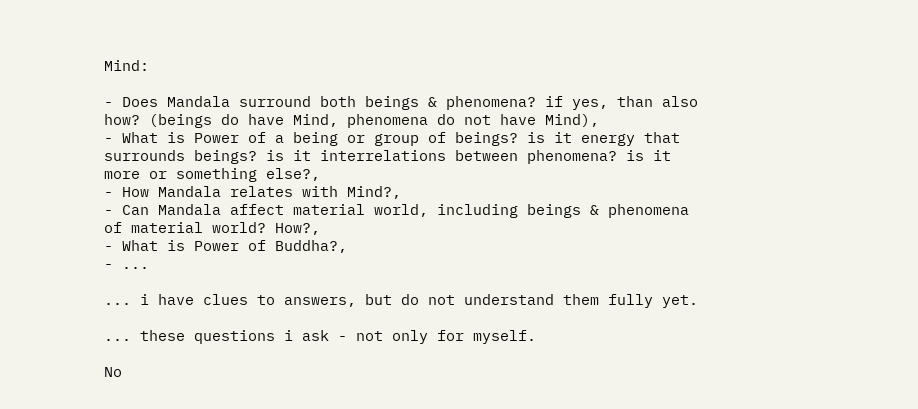Mind:

- Does Mandala surround both beings & phenomena? if yes, than also how? (beings do have Mind, phenomena do not have Mind),
- What is Power of a being or group of beings? is it energy that surrounds beings? is it interrelations between phenomena? is it more or something else?,
- How Mandala relates with Mind?,
- Can Mandala affect material world, including beings & phenomena of material world? How?,
- What is Power of Buddha?,
- ...

... i have clues to answers, but do not understand them fully yet.

... these questions i ask - not only for myself.

No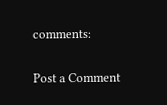comments:

Post a Comment